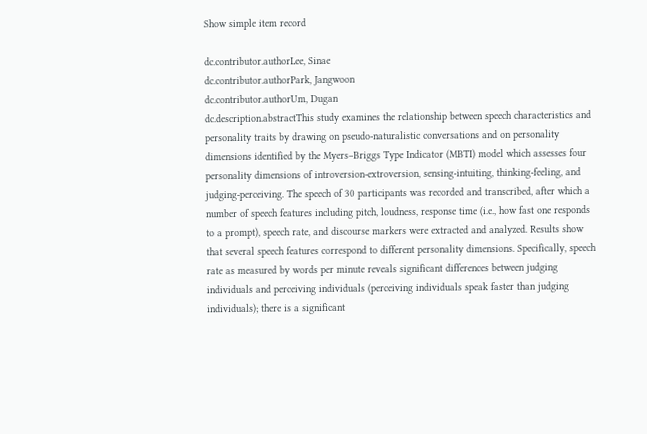Show simple item record

dc.contributor.authorLee, Sinae
dc.contributor.authorPark, Jangwoon
dc.contributor.authorUm, Dugan
dc.description.abstractThis study examines the relationship between speech characteristics and personality traits by drawing on pseudo-naturalistic conversations and on personality dimensions identified by the Myers–Briggs Type Indicator (MBTI) model which assesses four personality dimensions of introversion-extroversion, sensing-intuiting, thinking-feeling, and judging-perceiving. The speech of 30 participants was recorded and transcribed, after which a number of speech features including pitch, loudness, response time (i.e., how fast one responds to a prompt), speech rate, and discourse markers were extracted and analyzed. Results show that several speech features correspond to different personality dimensions. Specifically, speech rate as measured by words per minute reveals significant differences between judging individuals and perceiving individuals (perceiving individuals speak faster than judging individuals); there is a significant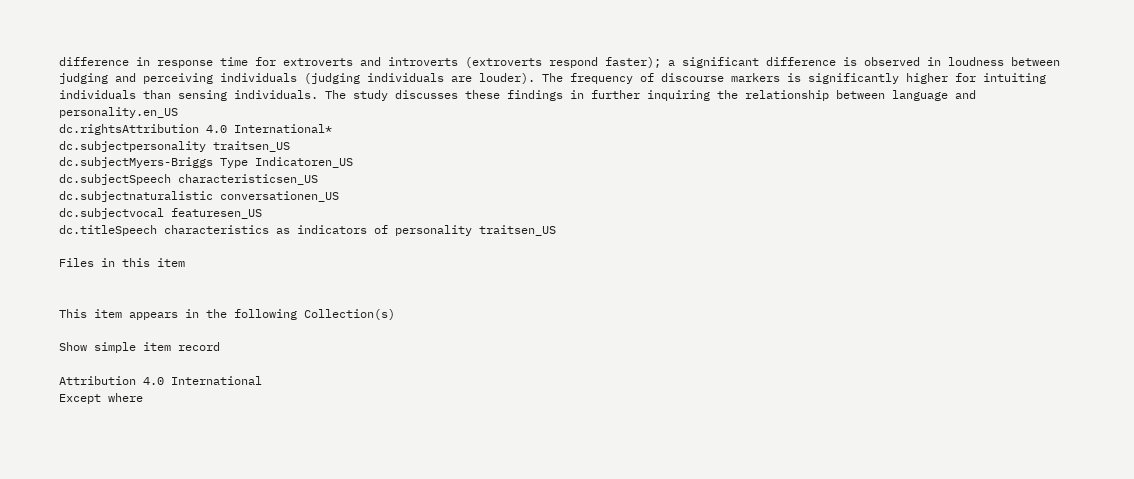difference in response time for extroverts and introverts (extroverts respond faster); a significant difference is observed in loudness between judging and perceiving individuals (judging individuals are louder). The frequency of discourse markers is significantly higher for intuiting individuals than sensing individuals. The study discusses these findings in further inquiring the relationship between language and personality.en_US
dc.rightsAttribution 4.0 International*
dc.subjectpersonality traitsen_US
dc.subjectMyers-Briggs Type Indicatoren_US
dc.subjectSpeech characteristicsen_US
dc.subjectnaturalistic conversationen_US
dc.subjectvocal featuresen_US
dc.titleSpeech characteristics as indicators of personality traitsen_US

Files in this item


This item appears in the following Collection(s)

Show simple item record

Attribution 4.0 International
Except where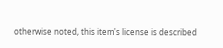otherwise noted, this item's license is described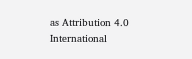as Attribution 4.0 International